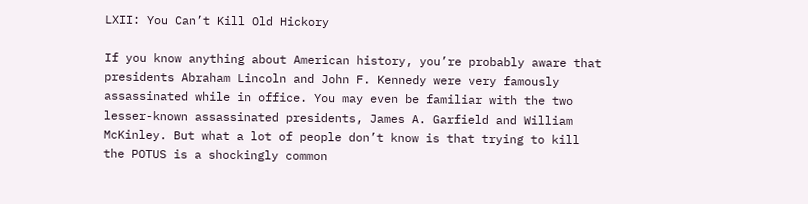LXII: You Can’t Kill Old Hickory

If you know anything about American history, you’re probably aware that presidents Abraham Lincoln and John F. Kennedy were very famously assassinated while in office. You may even be familiar with the two lesser-known assassinated presidents, James A. Garfield and William McKinley. But what a lot of people don’t know is that trying to kill the POTUS is a shockingly common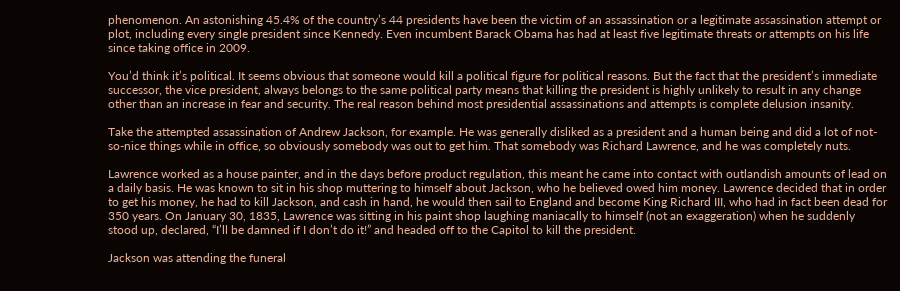phenomenon. An astonishing 45.4% of the country’s 44 presidents have been the victim of an assassination or a legitimate assassination attempt or plot, including every single president since Kennedy. Even incumbent Barack Obama has had at least five legitimate threats or attempts on his life since taking office in 2009.

You’d think it’s political. It seems obvious that someone would kill a political figure for political reasons. But the fact that the president’s immediate successor, the vice president, always belongs to the same political party means that killing the president is highly unlikely to result in any change other than an increase in fear and security. The real reason behind most presidential assassinations and attempts is complete delusion insanity.

Take the attempted assassination of Andrew Jackson, for example. He was generally disliked as a president and a human being and did a lot of not-so-nice things while in office, so obviously somebody was out to get him. That somebody was Richard Lawrence, and he was completely nuts.

Lawrence worked as a house painter, and in the days before product regulation, this meant he came into contact with outlandish amounts of lead on a daily basis. He was known to sit in his shop muttering to himself about Jackson, who he believed owed him money. Lawrence decided that in order to get his money, he had to kill Jackson, and cash in hand, he would then sail to England and become King Richard III, who had in fact been dead for 350 years. On January 30, 1835, Lawrence was sitting in his paint shop laughing maniacally to himself (not an exaggeration) when he suddenly stood up, declared, “I’ll be damned if I don’t do it!” and headed off to the Capitol to kill the president.

Jackson was attending the funeral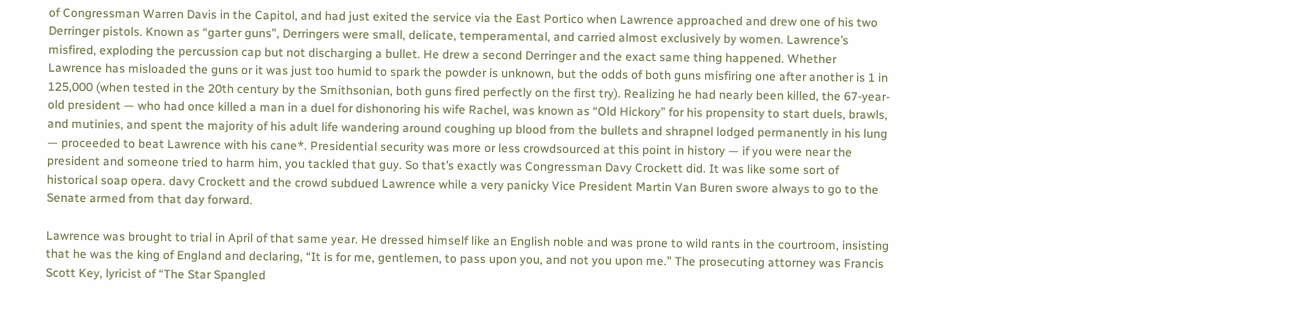of Congressman Warren Davis in the Capitol, and had just exited the service via the East Portico when Lawrence approached and drew one of his two Derringer pistols. Known as “garter guns”, Derringers were small, delicate, temperamental, and carried almost exclusively by women. Lawrence’s misfired, exploding the percussion cap but not discharging a bullet. He drew a second Derringer and the exact same thing happened. Whether Lawrence has misloaded the guns or it was just too humid to spark the powder is unknown, but the odds of both guns misfiring one after another is 1 in 125,000 (when tested in the 20th century by the Smithsonian, both guns fired perfectly on the first try). Realizing he had nearly been killed, the 67-year-old president — who had once killed a man in a duel for dishonoring his wife Rachel, was known as “Old Hickory” for his propensity to start duels, brawls, and mutinies, and spent the majority of his adult life wandering around coughing up blood from the bullets and shrapnel lodged permanently in his lung — proceeded to beat Lawrence with his cane*. Presidential security was more or less crowdsourced at this point in history — if you were near the president and someone tried to harm him, you tackled that guy. So that’s exactly was Congressman Davy Crockett did. It was like some sort of historical soap opera. davy Crockett and the crowd subdued Lawrence while a very panicky Vice President Martin Van Buren swore always to go to the Senate armed from that day forward.

Lawrence was brought to trial in April of that same year. He dressed himself like an English noble and was prone to wild rants in the courtroom, insisting that he was the king of England and declaring, “It is for me, gentlemen, to pass upon you, and not you upon me.” The prosecuting attorney was Francis Scott Key, lyricist of “The Star Spangled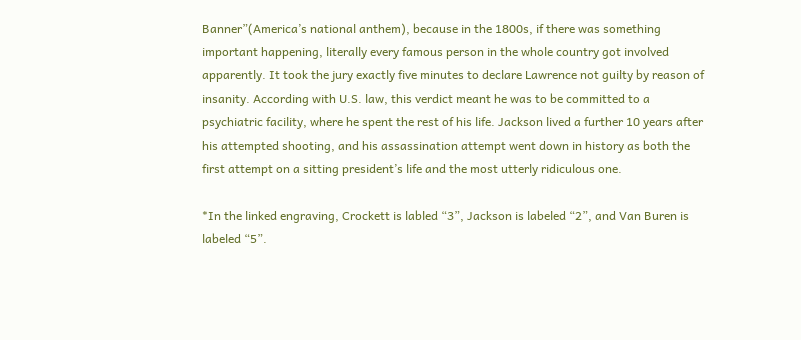Banner”(America’s national anthem), because in the 1800s, if there was something important happening, literally every famous person in the whole country got involved apparently. It took the jury exactly five minutes to declare Lawrence not guilty by reason of insanity. According with U.S. law, this verdict meant he was to be committed to a psychiatric facility, where he spent the rest of his life. Jackson lived a further 10 years after his attempted shooting, and his assassination attempt went down in history as both the first attempt on a sitting president’s life and the most utterly ridiculous one.

*In the linked engraving, Crockett is labled “3”, Jackson is labeled “2”, and Van Buren is labeled “5”.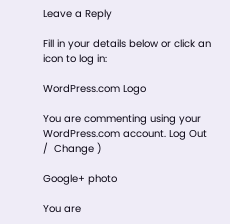Leave a Reply

Fill in your details below or click an icon to log in:

WordPress.com Logo

You are commenting using your WordPress.com account. Log Out /  Change )

Google+ photo

You are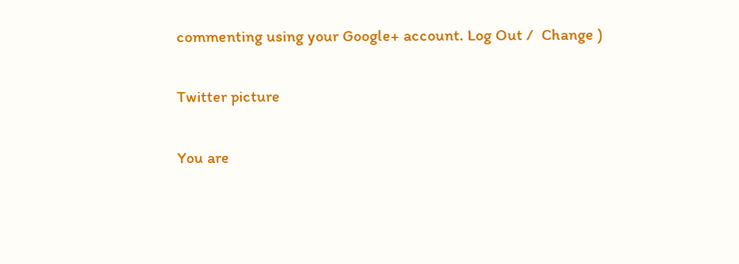commenting using your Google+ account. Log Out /  Change )

Twitter picture

You are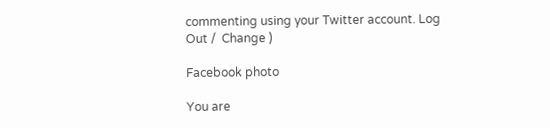commenting using your Twitter account. Log Out /  Change )

Facebook photo

You are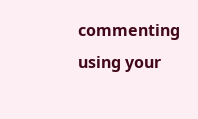commenting using your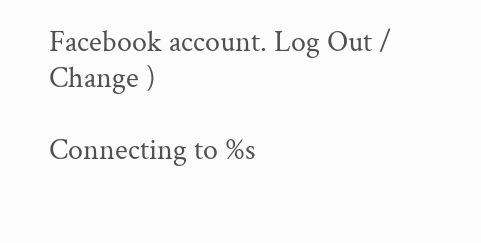Facebook account. Log Out /  Change )

Connecting to %s